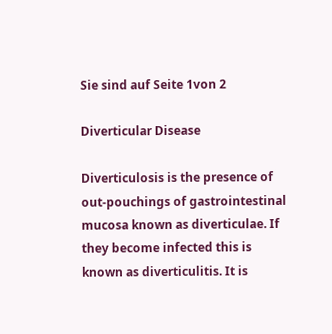Sie sind auf Seite 1von 2

Diverticular Disease

Diverticulosis is the presence of out-pouchings of gastrointestinal mucosa known as diverticulae. If
they become infected this is known as diverticulitis. It is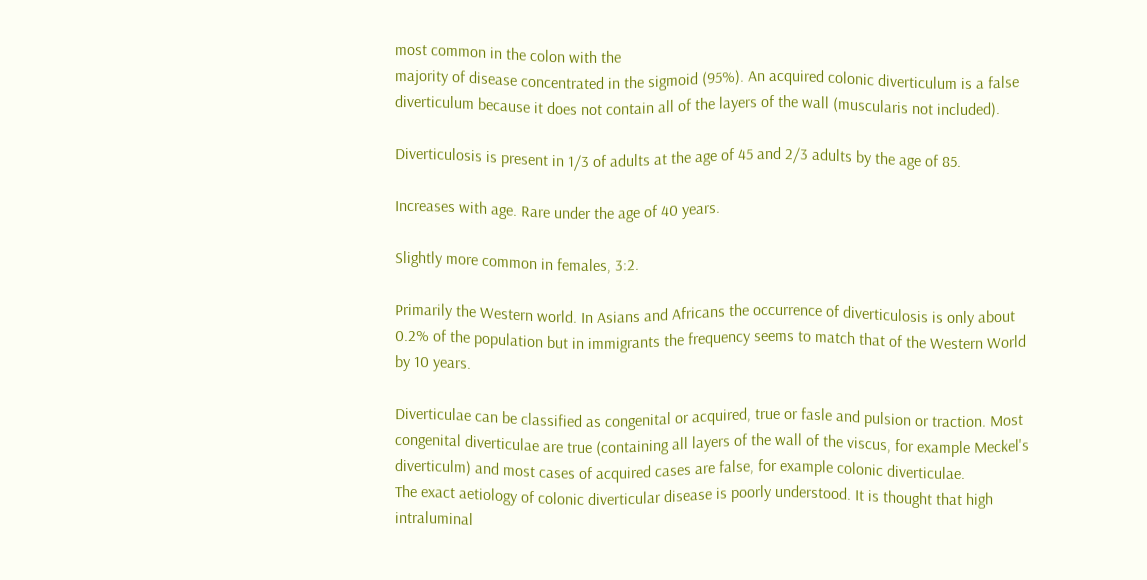most common in the colon with the
majority of disease concentrated in the sigmoid (95%). An acquired colonic diverticulum is a false
diverticulum because it does not contain all of the layers of the wall (muscularis not included).

Diverticulosis is present in 1/3 of adults at the age of 45 and 2/3 adults by the age of 85.

Increases with age. Rare under the age of 40 years.

Slightly more common in females, 3:2.

Primarily the Western world. In Asians and Africans the occurrence of diverticulosis is only about
0.2% of the population but in immigrants the frequency seems to match that of the Western World
by 10 years.

Diverticulae can be classified as congenital or acquired, true or fasle and pulsion or traction. Most
congenital diverticulae are true (containing all layers of the wall of the viscus, for example Meckel's
diverticulm) and most cases of acquired cases are false, for example colonic diverticulae.
The exact aetiology of colonic diverticular disease is poorly understood. It is thought that high
intraluminal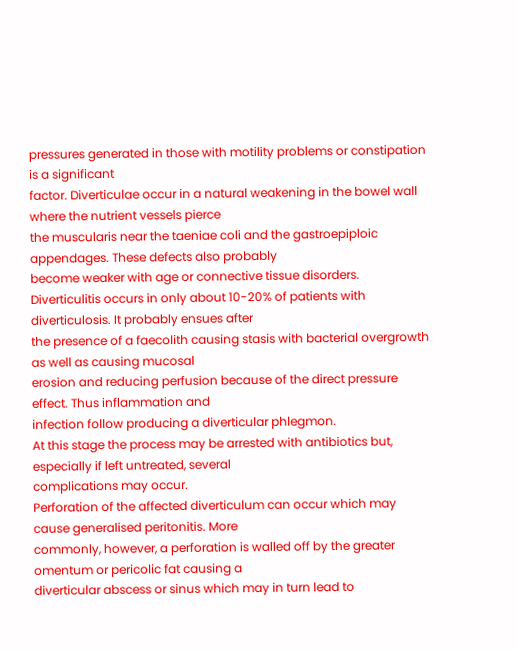pressures generated in those with motility problems or constipation is a significant
factor. Diverticulae occur in a natural weakening in the bowel wall where the nutrient vessels pierce
the muscularis near the taeniae coli and the gastroepiploic appendages. These defects also probably
become weaker with age or connective tissue disorders.
Diverticulitis occurs in only about 10-20% of patients with diverticulosis. It probably ensues after
the presence of a faecolith causing stasis with bacterial overgrowth as well as causing mucosal
erosion and reducing perfusion because of the direct pressure effect. Thus inflammation and
infection follow producing a diverticular phlegmon.
At this stage the process may be arrested with antibiotics but, especially if left untreated, several
complications may occur.
Perforation of the affected diverticulum can occur which may cause generalised peritonitis. More
commonly, however, a perforation is walled off by the greater omentum or pericolic fat causing a
diverticular abscess or sinus which may in turn lead to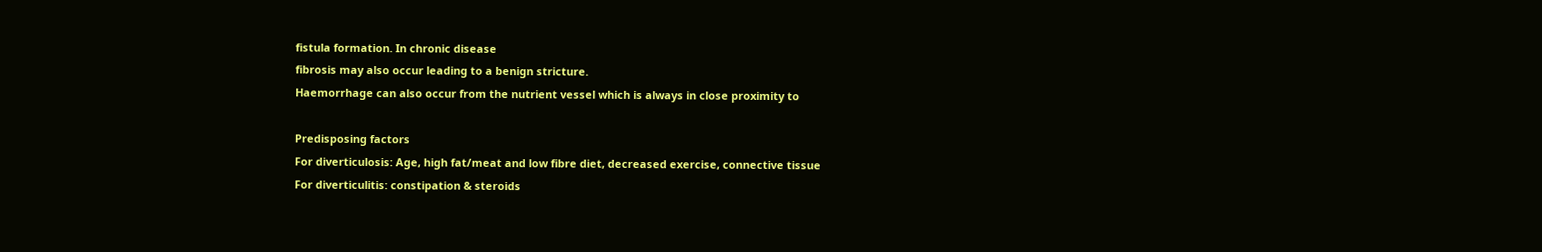fistula formation. In chronic disease
fibrosis may also occur leading to a benign stricture.
Haemorrhage can also occur from the nutrient vessel which is always in close proximity to

Predisposing factors
For diverticulosis: Age, high fat/meat and low fibre diet, decreased exercise, connective tissue
For diverticulitis: constipation & steroids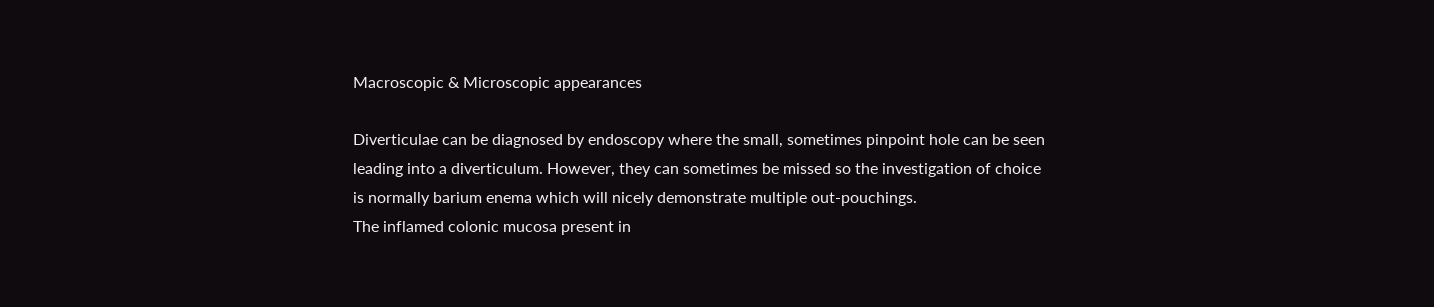Macroscopic & Microscopic appearances

Diverticulae can be diagnosed by endoscopy where the small, sometimes pinpoint hole can be seen
leading into a diverticulum. However, they can sometimes be missed so the investigation of choice
is normally barium enema which will nicely demonstrate multiple out-pouchings.
The inflamed colonic mucosa present in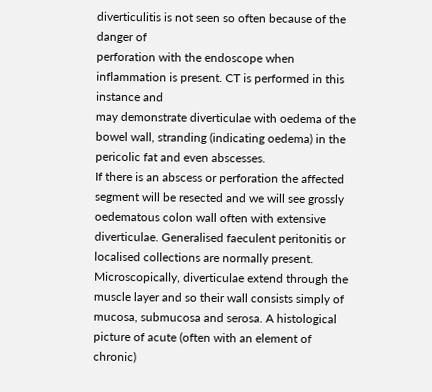diverticulitis is not seen so often because of the danger of
perforation with the endoscope when inflammation is present. CT is performed in this instance and
may demonstrate diverticulae with oedema of the bowel wall, stranding (indicating oedema) in the
pericolic fat and even abscesses.
If there is an abscess or perforation the affected segment will be resected and we will see grossly
oedematous colon wall often with extensive diverticulae. Generalised faeculent peritonitis or
localised collections are normally present.
Microscopically, diverticulae extend through the muscle layer and so their wall consists simply of
mucosa, submucosa and serosa. A histological picture of acute (often with an element of chronic)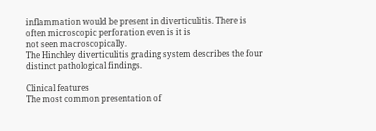inflammation would be present in diverticulitis. There is often microscopic perforation even is it is
not seen macroscopically.
The Hinchley diverticulitis grading system describes the four distinct pathological findings.

Clinical features
The most common presentation of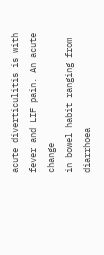acute diverticulitis is with fever and LIF pain. An acute change
in bowel habit ranging from diarrhoea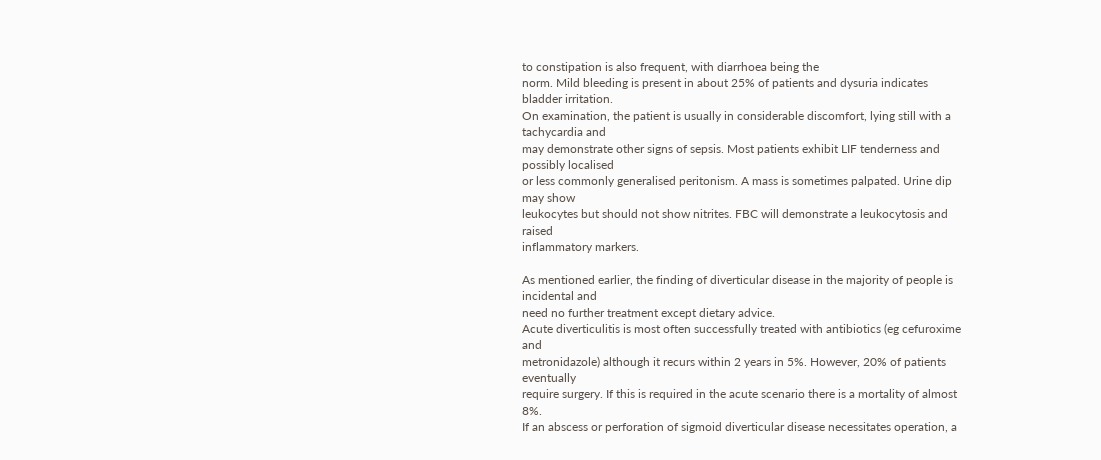to constipation is also frequent, with diarrhoea being the
norm. Mild bleeding is present in about 25% of patients and dysuria indicates bladder irritation.
On examination, the patient is usually in considerable discomfort, lying still with a tachycardia and
may demonstrate other signs of sepsis. Most patients exhibit LIF tenderness and possibly localised
or less commonly generalised peritonism. A mass is sometimes palpated. Urine dip may show
leukocytes but should not show nitrites. FBC will demonstrate a leukocytosis and raised
inflammatory markers.

As mentioned earlier, the finding of diverticular disease in the majority of people is incidental and
need no further treatment except dietary advice.
Acute diverticulitis is most often successfully treated with antibiotics (eg cefuroxime and
metronidazole) although it recurs within 2 years in 5%. However, 20% of patients eventually
require surgery. If this is required in the acute scenario there is a mortality of almost 8%.
If an abscess or perforation of sigmoid diverticular disease necessitates operation, a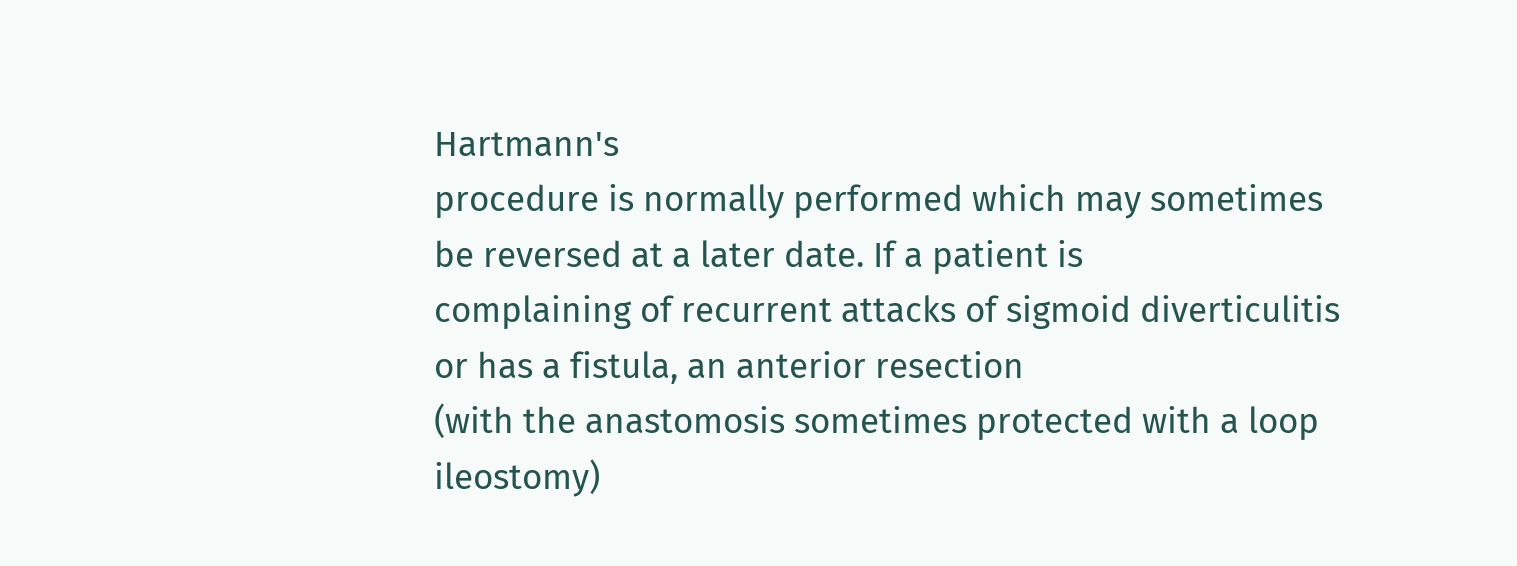Hartmann's
procedure is normally performed which may sometimes be reversed at a later date. If a patient is
complaining of recurrent attacks of sigmoid diverticulitis or has a fistula, an anterior resection
(with the anastomosis sometimes protected with a loop ileostomy)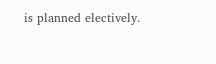is planned electively.